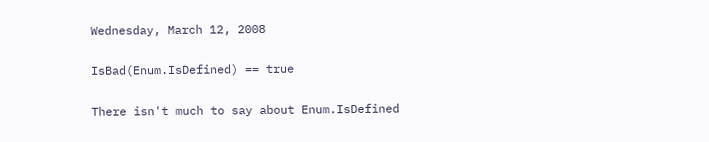Wednesday, March 12, 2008

IsBad(Enum.IsDefined) == true

There isn't much to say about Enum.IsDefined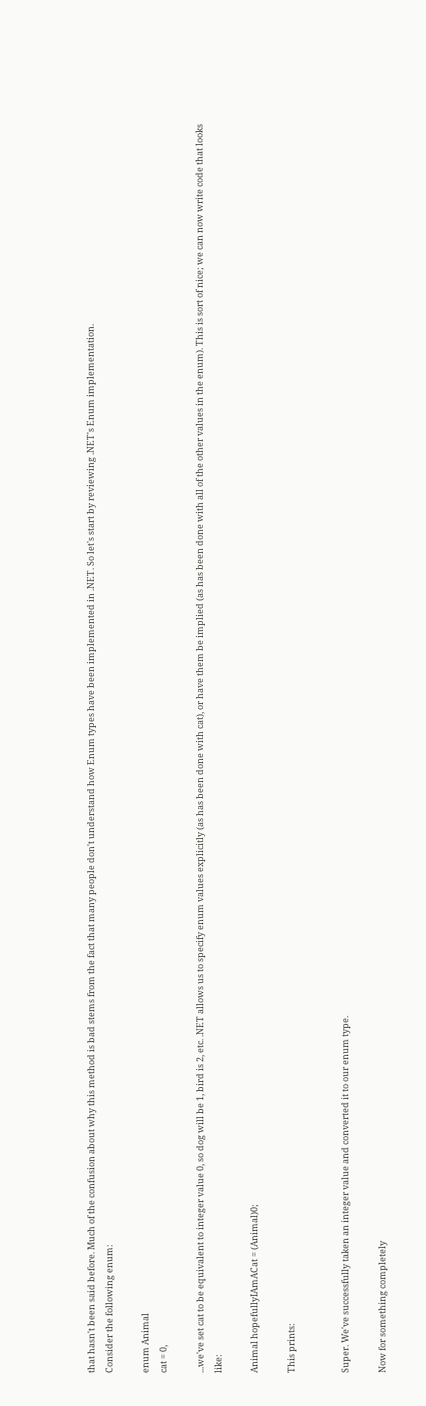that hasn't been said before. Much of the confusion about why this method is bad stems from the fact that many people don't understand how Enum types have been implemented in .NET. So let's start by reviewing .NET's Enum implementation.
Consider the following enum:

enum Animal
cat = 0,

...we've set cat to be equivalent to integer value 0, so dog will be 1, bird is 2, etc. .NET allows us to specify enum values explicitly (as has been done with cat), or have them be implied (as has been done with all of the other values in the enum). This is sort of nice; we can now write code that looks like:

Animal hopefullyIAmACat = (Animal)0;

This prints:


Super. We've successfully taken an integer value and converted it to our enum type.

Now for something completely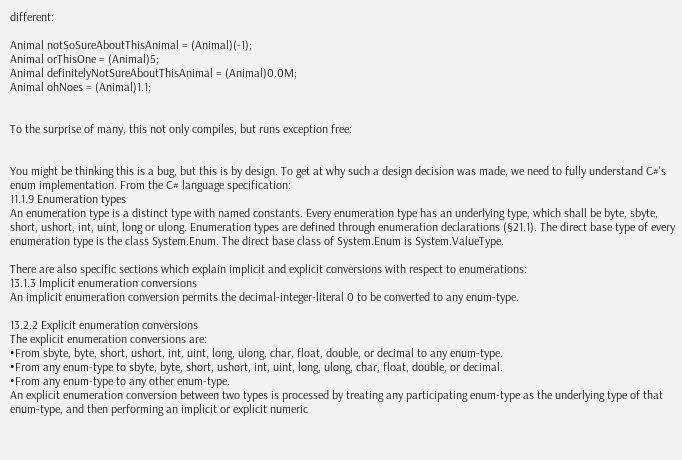different:

Animal notSoSureAboutThisAnimal = (Animal)(-1);
Animal orThisOne = (Animal)5;
Animal definitelyNotSureAboutThisAnimal = (Animal)0.0M;
Animal ohNoes = (Animal)1.1;


To the surprise of many, this not only compiles, but runs exception free:


You might be thinking this is a bug, but this is by design. To get at why such a design decision was made, we need to fully understand C#'s enum implementation. From the C# language specification:
11.1.9 Enumeration types
An enumeration type is a distinct type with named constants. Every enumeration type has an underlying type, which shall be byte, sbyte, short, ushort, int, uint, long or ulong. Enumeration types are defined through enumeration declarations (§21.1). The direct base type of every enumeration type is the class System.Enum. The direct base class of System.Enum is System.ValueType.

There are also specific sections which explain implicit and explicit conversions with respect to enumerations:
13.1.3 Implicit enumeration conversions
An implicit enumeration conversion permits the decimal-integer-literal 0 to be converted to any enum-type.

13.2.2 Explicit enumeration conversions
The explicit enumeration conversions are:
•From sbyte, byte, short, ushort, int, uint, long, ulong, char, float, double, or decimal to any enum-type.
•From any enum-type to sbyte, byte, short, ushort, int, uint, long, ulong, char, float, double, or decimal.
•From any enum-type to any other enum-type.
An explicit enumeration conversion between two types is processed by treating any participating enum-type as the underlying type of that enum-type, and then performing an implicit or explicit numeric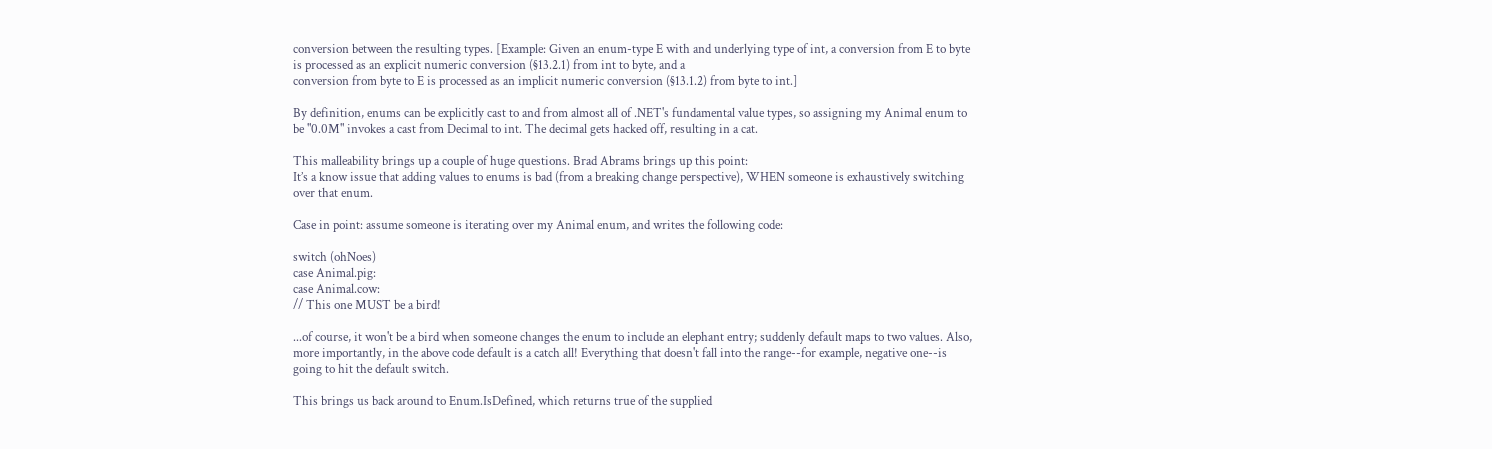conversion between the resulting types. [Example: Given an enum-type E with and underlying type of int, a conversion from E to byte is processed as an explicit numeric conversion (§13.2.1) from int to byte, and a
conversion from byte to E is processed as an implicit numeric conversion (§13.1.2) from byte to int.]

By definition, enums can be explicitly cast to and from almost all of .NET's fundamental value types, so assigning my Animal enum to be "0.0M" invokes a cast from Decimal to int. The decimal gets hacked off, resulting in a cat.

This malleability brings up a couple of huge questions. Brad Abrams brings up this point:
It’s a know issue that adding values to enums is bad (from a breaking change perspective), WHEN someone is exhaustively switching over that enum.

Case in point: assume someone is iterating over my Animal enum, and writes the following code:

switch (ohNoes)
case Animal.pig:
case Animal.cow:
// This one MUST be a bird!

...of course, it won't be a bird when someone changes the enum to include an elephant entry; suddenly default maps to two values. Also, more importantly, in the above code default is a catch all! Everything that doesn't fall into the range--for example, negative one--is going to hit the default switch.

This brings us back around to Enum.IsDefined, which returns true of the supplied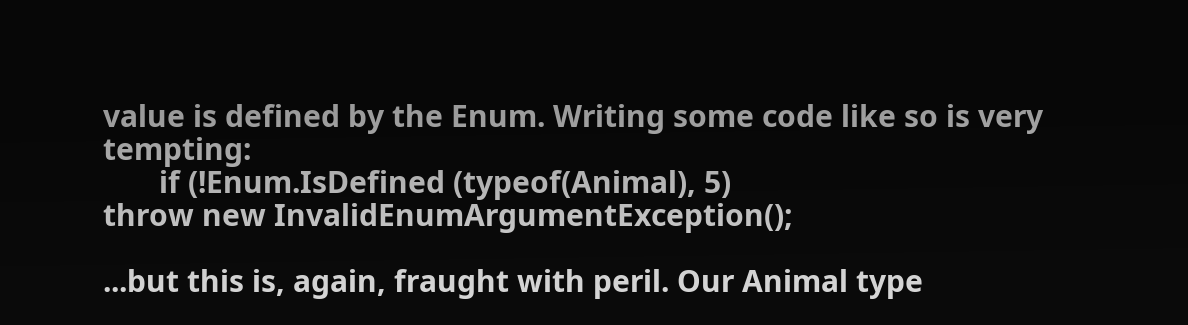value is defined by the Enum. Writing some code like so is very tempting:
       if (!Enum.IsDefined (typeof(Animal), 5)
throw new InvalidEnumArgumentException();

...but this is, again, fraught with peril. Our Animal type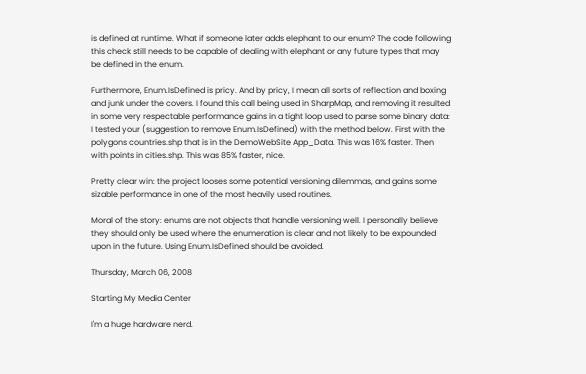is defined at runtime. What if someone later adds elephant to our enum? The code following this check still needs to be capable of dealing with elephant or any future types that may be defined in the enum.

Furthermore, Enum.IsDefined is pricy. And by pricy, I mean all sorts of reflection and boxing and junk under the covers. I found this call being used in SharpMap, and removing it resulted in some very respectable performance gains in a tight loop used to parse some binary data:
I tested your (suggestion to remove Enum.IsDefined) with the method below. First with the polygons countries.shp that is in the DemoWebSite App_Data. This was 16% faster. Then with points in cities.shp. This was 85% faster, nice.

Pretty clear win: the project looses some potential versioning dilemmas, and gains some sizable performance in one of the most heavily used routines.

Moral of the story: enums are not objects that handle versioning well. I personally believe they should only be used where the enumeration is clear and not likely to be expounded upon in the future. Using Enum.IsDefined should be avoided.

Thursday, March 06, 2008

Starting My Media Center

I'm a huge hardware nerd.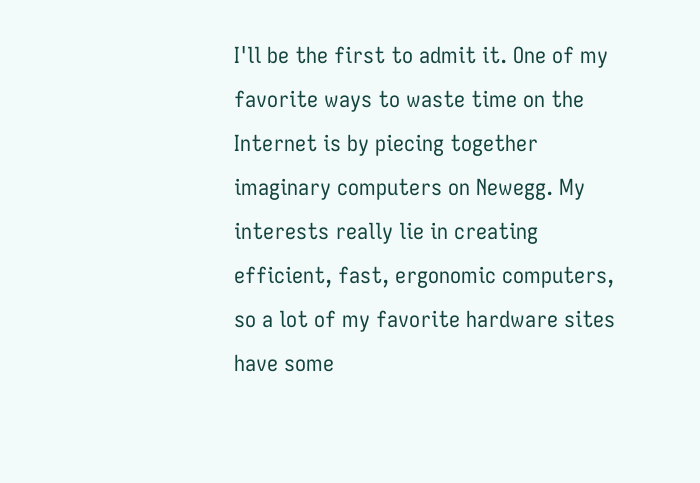I'll be the first to admit it. One of my favorite ways to waste time on the Internet is by piecing together imaginary computers on Newegg. My interests really lie in creating efficient, fast, ergonomic computers, so a lot of my favorite hardware sites have some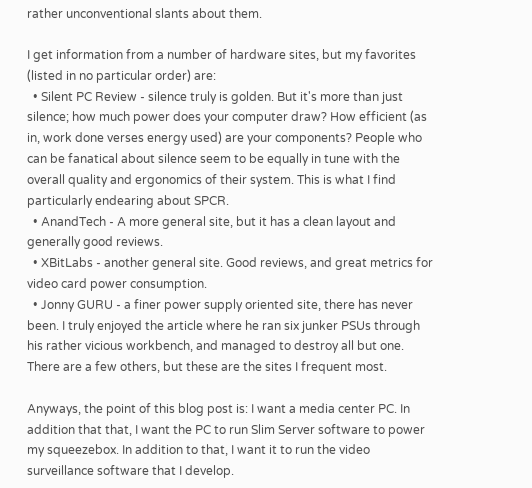rather unconventional slants about them.

I get information from a number of hardware sites, but my favorites (listed in no particular order) are:
  • Silent PC Review - silence truly is golden. But it's more than just silence; how much power does your computer draw? How efficient (as in, work done verses energy used) are your components? People who can be fanatical about silence seem to be equally in tune with the overall quality and ergonomics of their system. This is what I find particularly endearing about SPCR.
  • AnandTech - A more general site, but it has a clean layout and generally good reviews.
  • XBitLabs - another general site. Good reviews, and great metrics for video card power consumption.
  • Jonny GURU - a finer power supply oriented site, there has never been. I truly enjoyed the article where he ran six junker PSUs through his rather vicious workbench, and managed to destroy all but one.
There are a few others, but these are the sites I frequent most.

Anyways, the point of this blog post is: I want a media center PC. In addition that that, I want the PC to run Slim Server software to power my squeezebox. In addition to that, I want it to run the video surveillance software that I develop.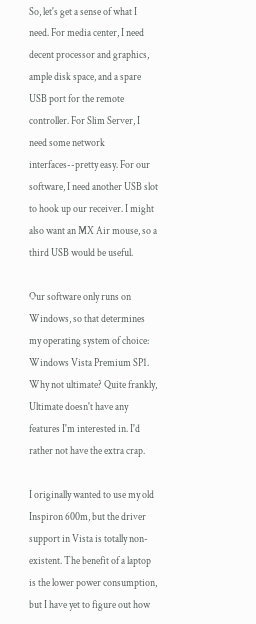So, let's get a sense of what I need. For media center, I need decent processor and graphics, ample disk space, and a spare USB port for the remote controller. For Slim Server, I need some network interfaces--pretty easy. For our software, I need another USB slot to hook up our receiver. I might also want an MX Air mouse, so a third USB would be useful.

Our software only runs on Windows, so that determines my operating system of choice: Windows Vista Premium SP1. Why not ultimate? Quite frankly, Ultimate doesn't have any features I'm interested in. I'd rather not have the extra crap.

I originally wanted to use my old Inspiron 600m, but the driver support in Vista is totally non-existent. The benefit of a laptop is the lower power consumption, but I have yet to figure out how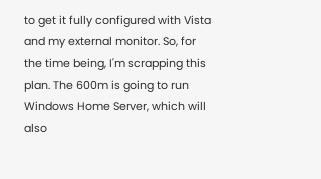to get it fully configured with Vista and my external monitor. So, for the time being, I'm scrapping this plan. The 600m is going to run Windows Home Server, which will also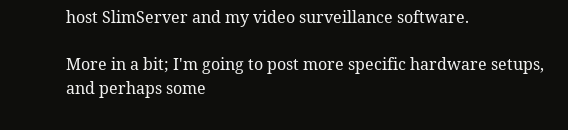host SlimServer and my video surveillance software.

More in a bit; I'm going to post more specific hardware setups, and perhaps some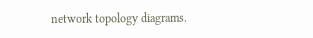network topology diagrams.